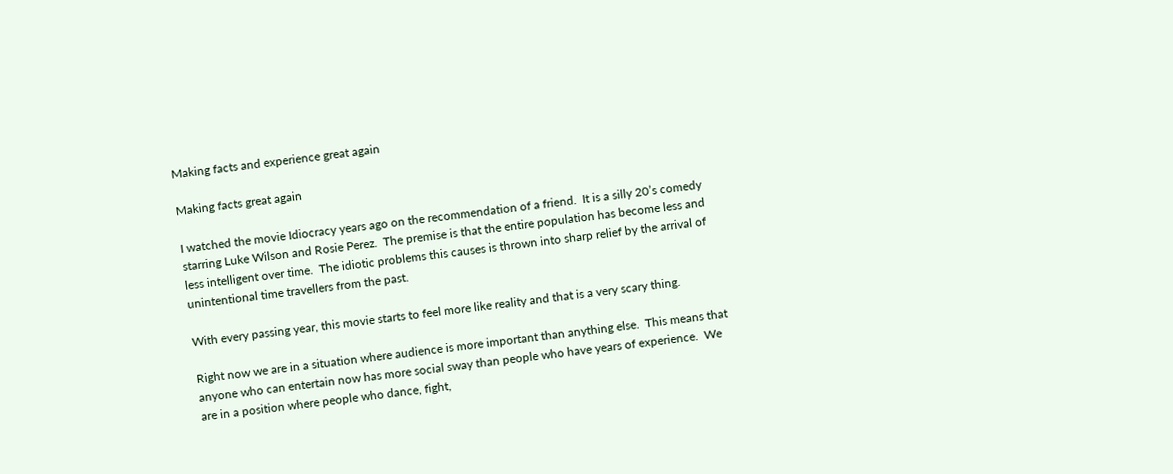Making facts and experience great again

Making facts great again

I watched the movie Idiocracy years ago on the recommendation of a friend.  It is a silly 20’s comedy starring Luke Wilson and Rosie Perez.  The premise is that the entire population has become less and less intelligent over time.  The idiotic problems this causes is thrown into sharp relief by the arrival of unintentional time travellers from the past.

With every passing year, this movie starts to feel more like reality and that is a very scary thing.

Right now we are in a situation where audience is more important than anything else.  This means that anyone who can entertain now has more social sway than people who have years of experience.  We are in a position where people who dance, fight,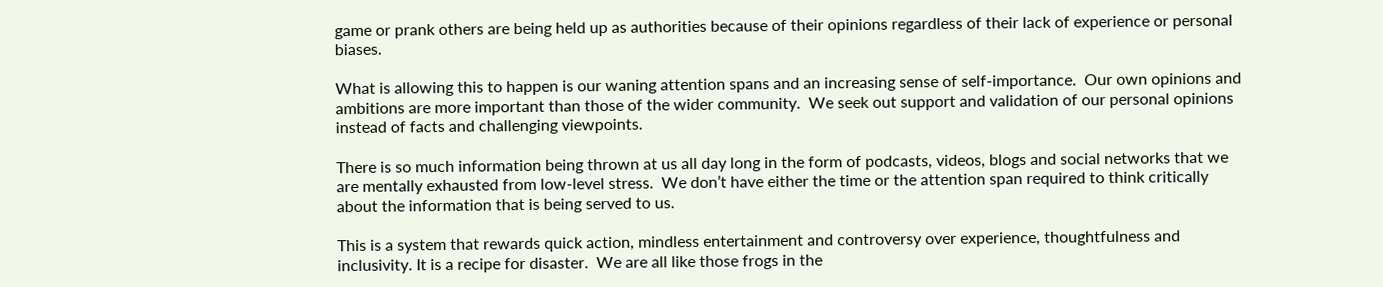game or prank others are being held up as authorities because of their opinions regardless of their lack of experience or personal biases.

What is allowing this to happen is our waning attention spans and an increasing sense of self-importance.  Our own opinions and ambitions are more important than those of the wider community.  We seek out support and validation of our personal opinions instead of facts and challenging viewpoints.

There is so much information being thrown at us all day long in the form of podcasts, videos, blogs and social networks that we are mentally exhausted from low-level stress.  We don’t have either the time or the attention span required to think critically about the information that is being served to us.

This is a system that rewards quick action, mindless entertainment and controversy over experience, thoughtfulness and inclusivity. It is a recipe for disaster.  We are all like those frogs in the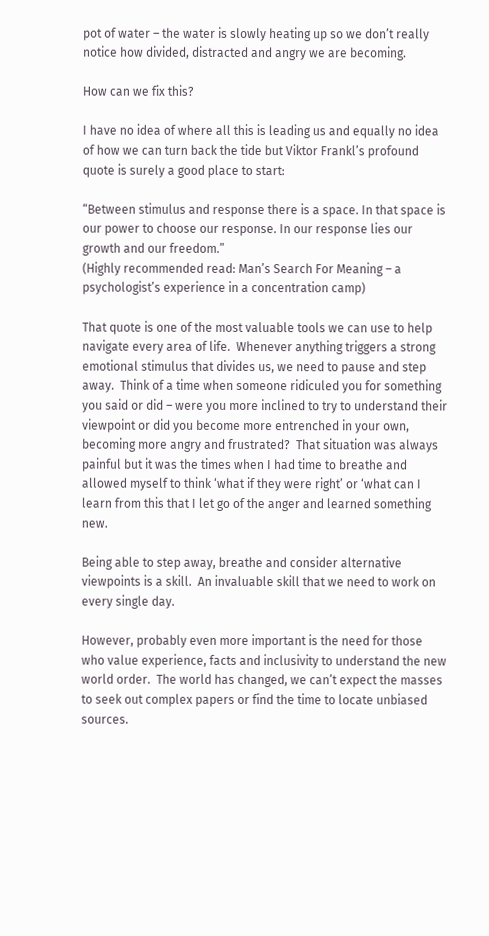pot of water – the water is slowly heating up so we don’t really notice how divided, distracted and angry we are becoming.

How can we fix this?

I have no idea of where all this is leading us and equally no idea of how we can turn back the tide but Viktor Frankl’s profound quote is surely a good place to start:

“Between stimulus and response there is a space. In that space is our power to choose our response. In our response lies our growth and our freedom.”
(Highly recommended read: Man’s Search For Meaning – a psychologist’s experience in a concentration camp)

That quote is one of the most valuable tools we can use to help navigate every area of life.  Whenever anything triggers a strong emotional stimulus that divides us, we need to pause and step away.  Think of a time when someone ridiculed you for something you said or did – were you more inclined to try to understand their viewpoint or did you become more entrenched in your own, becoming more angry and frustrated?  That situation was always painful but it was the times when I had time to breathe and allowed myself to think ‘what if they were right’ or ‘what can I learn from this that I let go of the anger and learned something new.

Being able to step away, breathe and consider alternative viewpoints is a skill.  An invaluable skill that we need to work on every single day.

However, probably even more important is the need for those who value experience, facts and inclusivity to understand the new world order.  The world has changed, we can’t expect the masses to seek out complex papers or find the time to locate unbiased sources.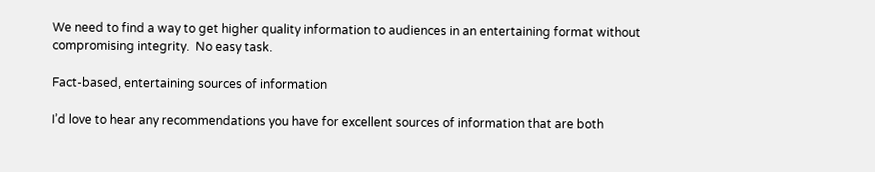We need to find a way to get higher quality information to audiences in an entertaining format without compromising integrity.  No easy task.

Fact-based, entertaining sources of information

I’d love to hear any recommendations you have for excellent sources of information that are both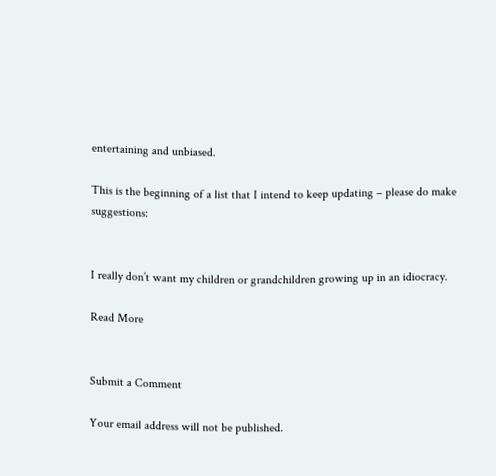entertaining and unbiased.

This is the beginning of a list that I intend to keep updating – please do make suggestions:


I really don’t want my children or grandchildren growing up in an idiocracy.

Read More


Submit a Comment

Your email address will not be published.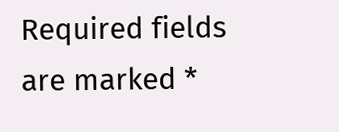Required fields are marked *